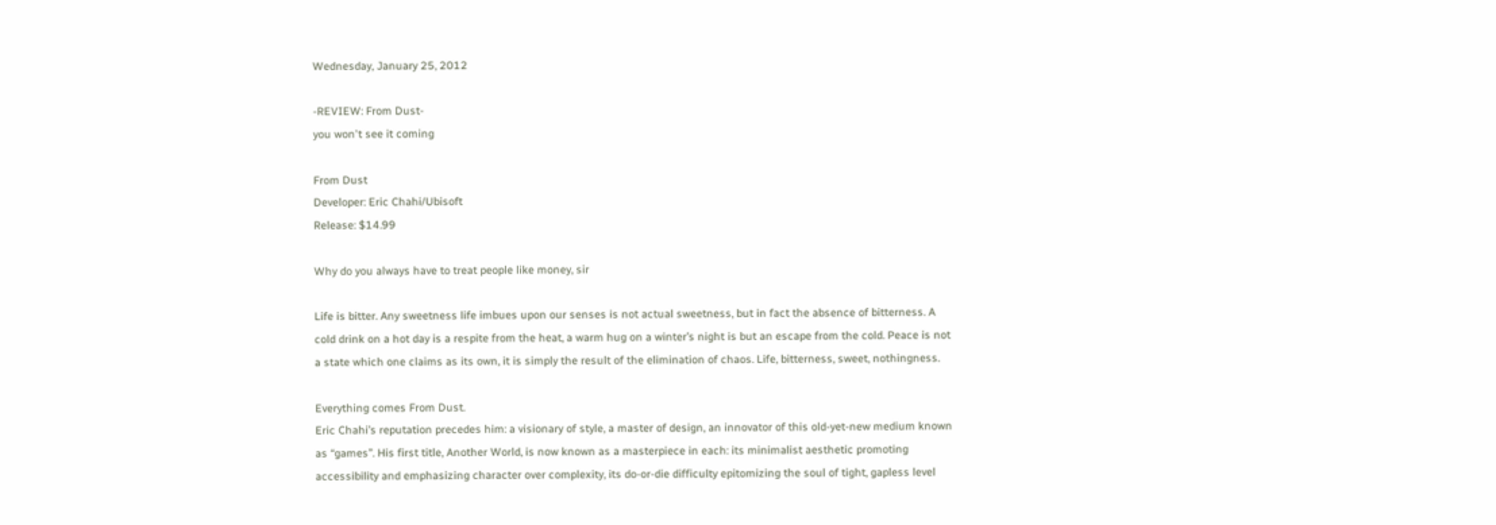Wednesday, January 25, 2012

-REVIEW: From Dust-
you won't see it coming

From Dust
Developer: Eric Chahi/Ubisoft
Release: $14.99

Why do you always have to treat people like money, sir

Life is bitter. Any sweetness life imbues upon our senses is not actual sweetness, but in fact the absence of bitterness. A cold drink on a hot day is a respite from the heat, a warm hug on a winter’s night is but an escape from the cold. Peace is not a state which one claims as its own, it is simply the result of the elimination of chaos. Life, bitterness, sweet, nothingness.

Everything comes From Dust.
Eric Chahi’s reputation precedes him: a visionary of style, a master of design, an innovator of this old-yet-new medium known as “games”. His first title, Another World, is now known as a masterpiece in each: its minimalist aesthetic promoting accessibility and emphasizing character over complexity, its do-or-die difficulty epitomizing the soul of tight, gapless level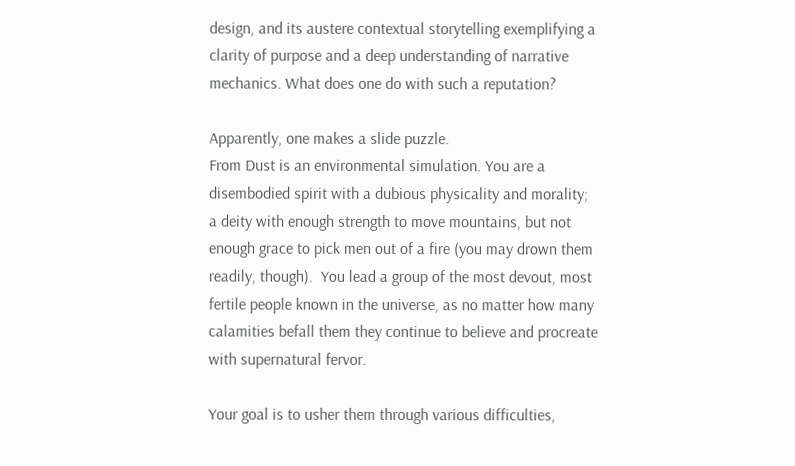design, and its austere contextual storytelling exemplifying a clarity of purpose and a deep understanding of narrative mechanics. What does one do with such a reputation?

Apparently, one makes a slide puzzle.
From Dust is an environmental simulation. You are a disembodied spirit with a dubious physicality and morality; a deity with enough strength to move mountains, but not enough grace to pick men out of a fire (you may drown them readily, though).  You lead a group of the most devout, most fertile people known in the universe, as no matter how many calamities befall them they continue to believe and procreate with supernatural fervor.

Your goal is to usher them through various difficulties,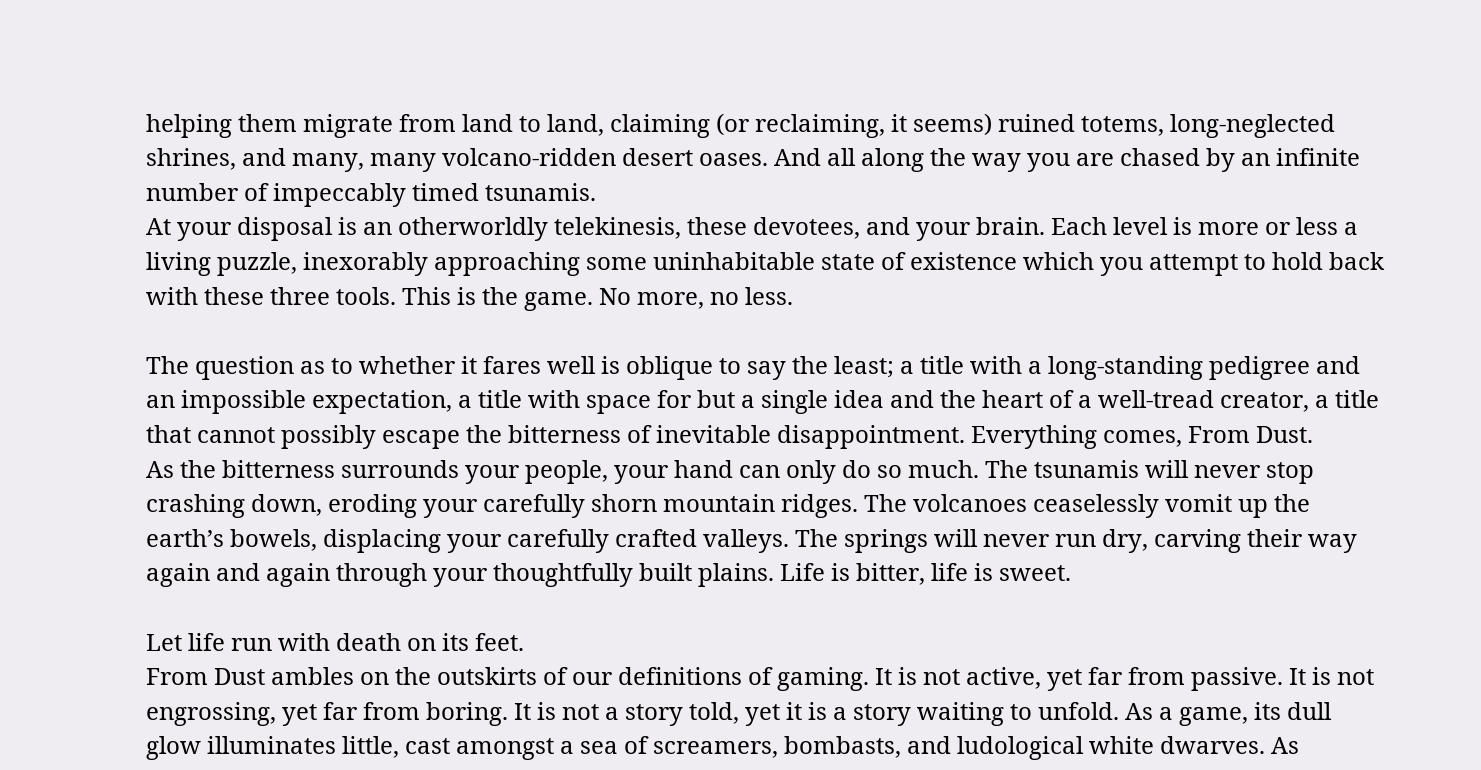helping them migrate from land to land, claiming (or reclaiming, it seems) ruined totems, long-neglected shrines, and many, many volcano-ridden desert oases. And all along the way you are chased by an infinite number of impeccably timed tsunamis.
At your disposal is an otherworldly telekinesis, these devotees, and your brain. Each level is more or less a living puzzle, inexorably approaching some uninhabitable state of existence which you attempt to hold back with these three tools. This is the game. No more, no less.

The question as to whether it fares well is oblique to say the least; a title with a long-standing pedigree and an impossible expectation, a title with space for but a single idea and the heart of a well-tread creator, a title that cannot possibly escape the bitterness of inevitable disappointment. Everything comes, From Dust.
As the bitterness surrounds your people, your hand can only do so much. The tsunamis will never stop crashing down, eroding your carefully shorn mountain ridges. The volcanoes ceaselessly vomit up the earth’s bowels, displacing your carefully crafted valleys. The springs will never run dry, carving their way again and again through your thoughtfully built plains. Life is bitter, life is sweet.

Let life run with death on its feet.
From Dust ambles on the outskirts of our definitions of gaming. It is not active, yet far from passive. It is not engrossing, yet far from boring. It is not a story told, yet it is a story waiting to unfold. As a game, its dull glow illuminates little, cast amongst a sea of screamers, bombasts, and ludological white dwarves. As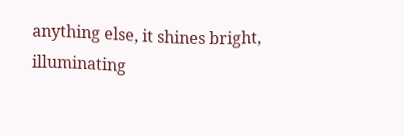anything else, it shines bright, illuminating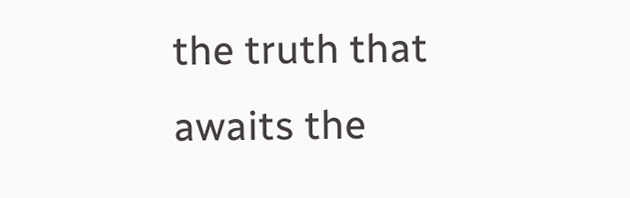the truth that awaits the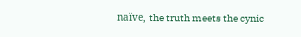naïve, the truth meets the cynic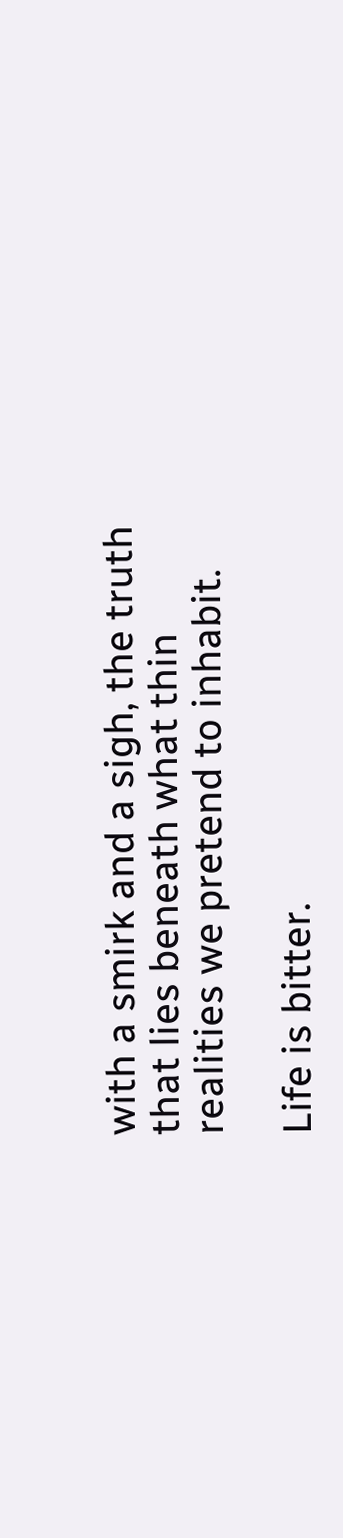with a smirk and a sigh, the truth that lies beneath what thin realities we pretend to inhabit.

Life is bitter.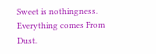Sweet is nothingness. Everything comes From Dust.